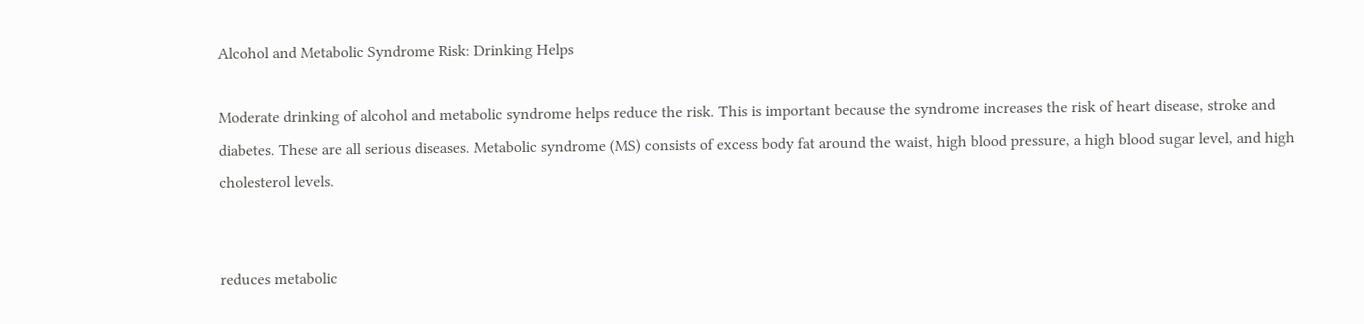Alcohol and Metabolic Syndrome Risk: Drinking Helps

Moderate drinking of alcohol and metabolic syndrome helps reduce the risk. This is important because the syndrome increases the risk of heart disease, stroke and diabetes. These are all serious diseases. Metabolic syndrome (MS) consists of excess body fat around the waist, high blood pressure, a high blood sugar level, and high cholesterol levels.


reduces metabolic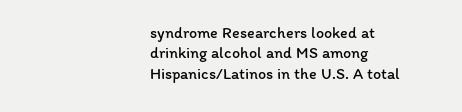syndrome Researchers looked at drinking alcohol and MS among Hispanics/Latinos in the U.S. A total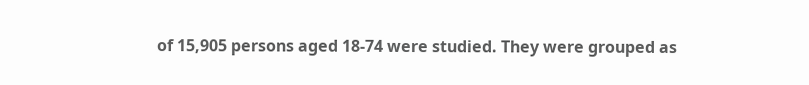of 15,905 persons aged 18-74 were studied. They were grouped as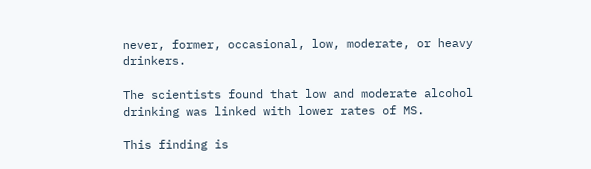never, former, occasional, low, moderate, or heavy drinkers.

The scientists found that low and moderate alcohol drinking was linked with lower rates of MS.

This finding is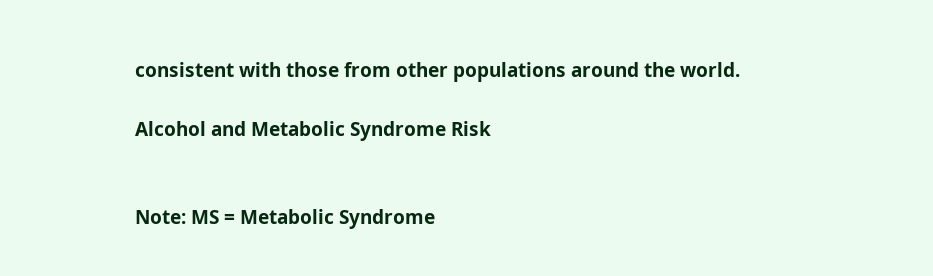consistent with those from other populations around the world.

Alcohol and Metabolic Syndrome Risk


Note: MS = Metabolic Syndrome